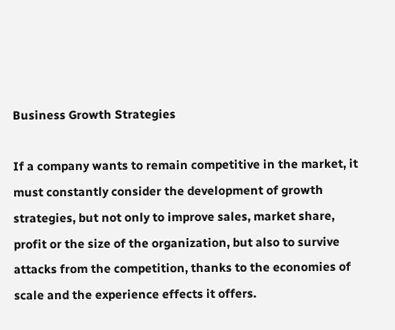Business Growth Strategies

If a company wants to remain competitive in the market, it must constantly consider the development of growth strategies, but not only to improve sales, market share, profit or the size of the organization, but also to survive attacks from the competition, thanks to the economies of scale and the experience effects it offers.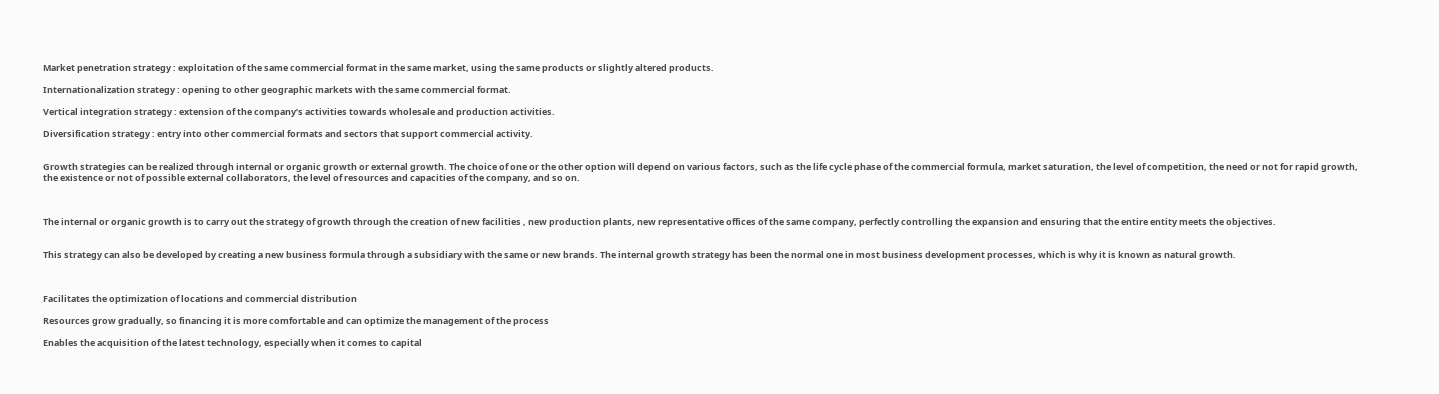Market penetration strategy : exploitation of the same commercial format in the same market, using the same products or slightly altered products.

Internationalization strategy : opening to other geographic markets with the same commercial format.

Vertical integration strategy : extension of the company’s activities towards wholesale and production activities.

Diversification strategy : entry into other commercial formats and sectors that support commercial activity.


Growth strategies can be realized through internal or organic growth or external growth. The choice of one or the other option will depend on various factors, such as the life cycle phase of the commercial formula, market saturation, the level of competition, the need or not for rapid growth, the existence or not of possible external collaborators, the level of resources and capacities of the company, and so on.



The internal or organic growth is to carry out the strategy of growth through the creation of new facilities , new production plants, new representative offices of the same company, perfectly controlling the expansion and ensuring that the entire entity meets the objectives.


This strategy can also be developed by creating a new business formula through a subsidiary with the same or new brands. The internal growth strategy has been the normal one in most business development processes, which is why it is known as natural growth.



Facilitates the optimization of locations and commercial distribution

Resources grow gradually, so financing it is more comfortable and can optimize the management of the process

Enables the acquisition of the latest technology, especially when it comes to capital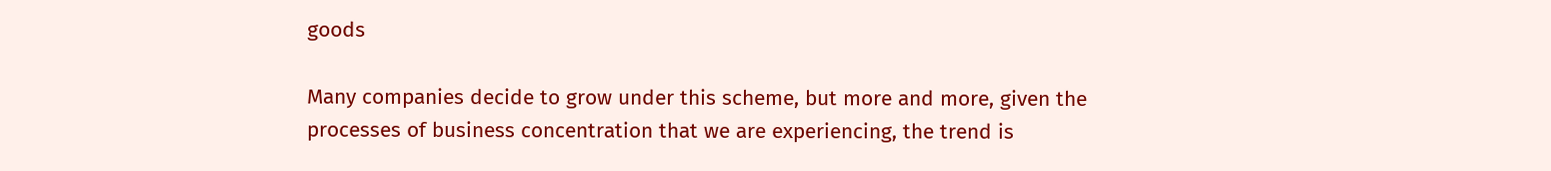goods

Many companies decide to grow under this scheme, but more and more, given the processes of business concentration that we are experiencing, the trend is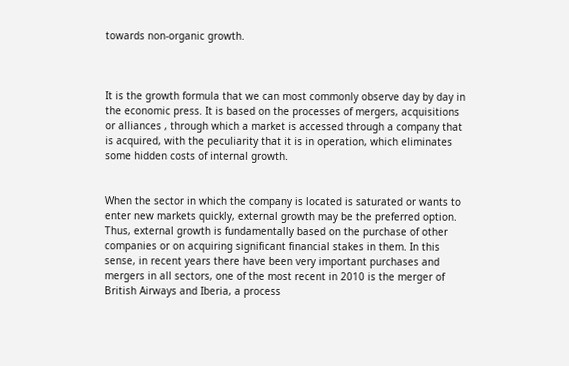towards non-organic growth.



It is the growth formula that we can most commonly observe day by day in the economic press. It is based on the processes of mergers, acquisitions or alliances , through which a market is accessed through a company that is acquired, with the peculiarity that it is in operation, which eliminates some hidden costs of internal growth.


When the sector in which the company is located is saturated or wants to enter new markets quickly, external growth may be the preferred option. Thus, external growth is fundamentally based on the purchase of other companies or on acquiring significant financial stakes in them. In this sense, in recent years there have been very important purchases and mergers in all sectors, one of the most recent in 2010 is the merger of British Airways and Iberia, a process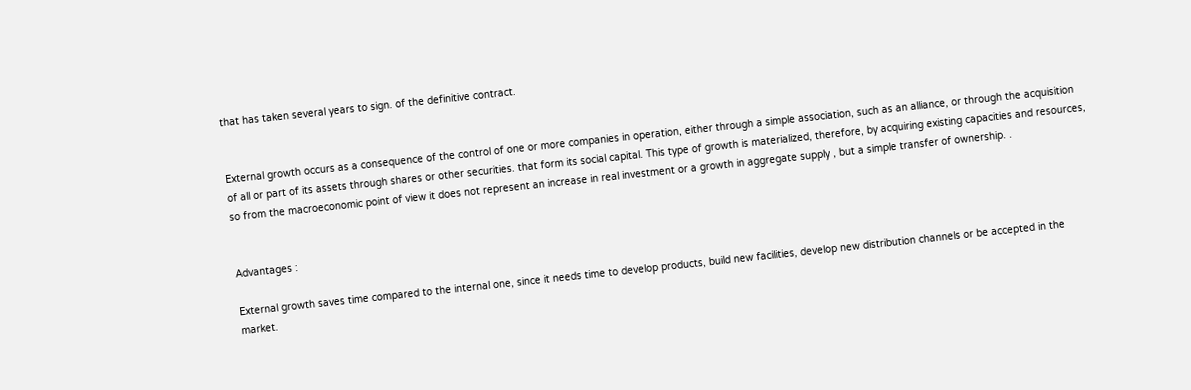that has taken several years to sign. of the definitive contract.


External growth occurs as a consequence of the control of one or more companies in operation, either through a simple association, such as an alliance, or through the acquisition of all or part of its assets through shares or other securities. that form its social capital. This type of growth is materialized, therefore, by acquiring existing capacities and resources, so from the macroeconomic point of view it does not represent an increase in real investment or a growth in aggregate supply , but a simple transfer of ownership. .


Advantages :

External growth saves time compared to the internal one, since it needs time to develop products, build new facilities, develop new distribution channels or be accepted in the market.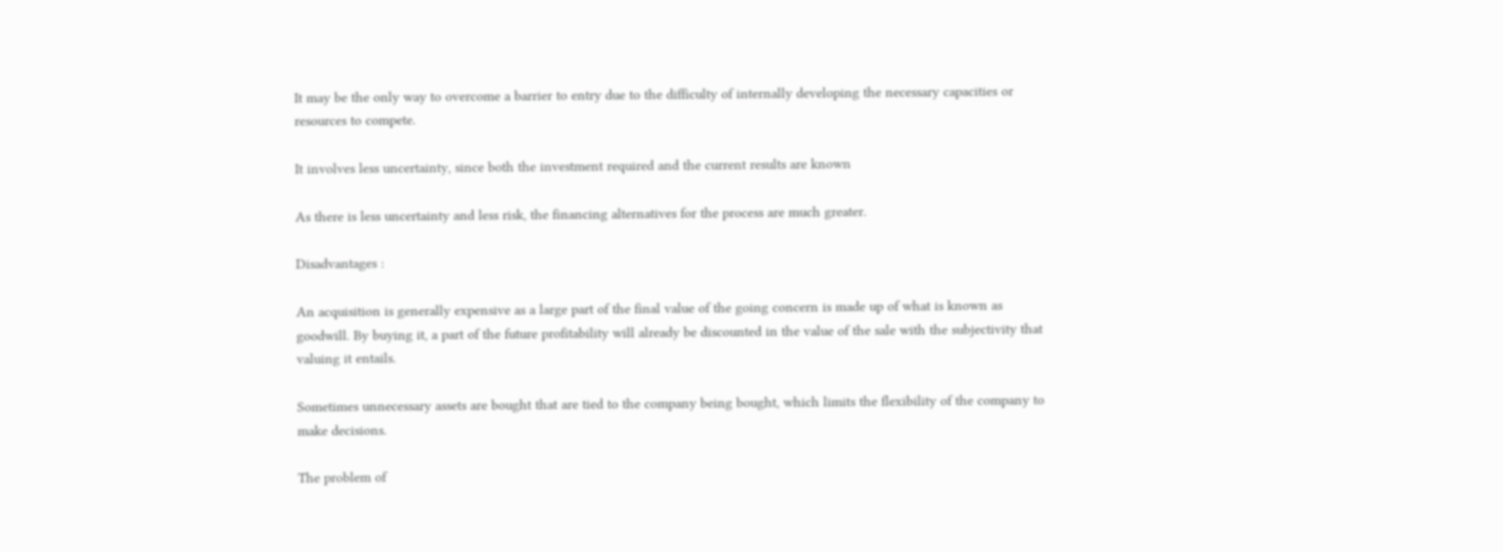It may be the only way to overcome a barrier to entry due to the difficulty of internally developing the necessary capacities or resources to compete.

It involves less uncertainty, since both the investment required and the current results are known

As there is less uncertainty and less risk, the financing alternatives for the process are much greater.

Disadvantages :

An acquisition is generally expensive as a large part of the final value of the going concern is made up of what is known as goodwill. By buying it, a part of the future profitability will already be discounted in the value of the sale with the subjectivity that valuing it entails.

Sometimes unnecessary assets are bought that are tied to the company being bought, which limits the flexibility of the company to make decisions.

The problem of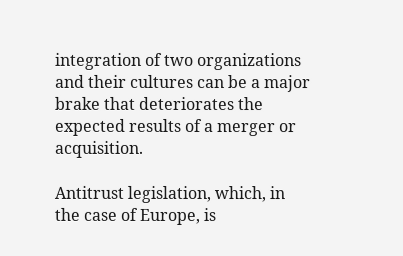integration of two organizations and their cultures can be a major brake that deteriorates the expected results of a merger or acquisition.

Antitrust legislation, which, in the case of Europe, is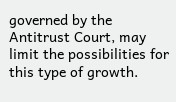governed by the Antitrust Court, may limit the possibilities for this type of growth.